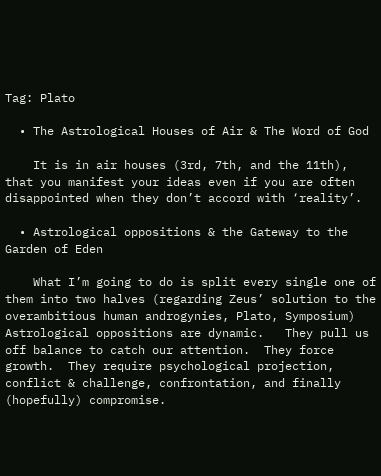Tag: Plato

  • The Astrological Houses of Air & The Word of God

    It is in air houses (3rd, 7th, and the 11th), that you manifest your ideas even if you are often disappointed when they don’t accord with ‘reality’.

  • Astrological oppositions & the Gateway to the Garden of Eden

    What I’m going to do is split every single one of them into two halves (regarding Zeus’ solution to the overambitious human androgynies, Plato, Symposium) Astrological oppositions are dynamic.   They pull us off balance to catch our attention.  They force growth.  They require psychological projection, conflict & challenge, confrontation, and finally (hopefully) compromise.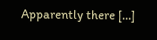Apparently there […]